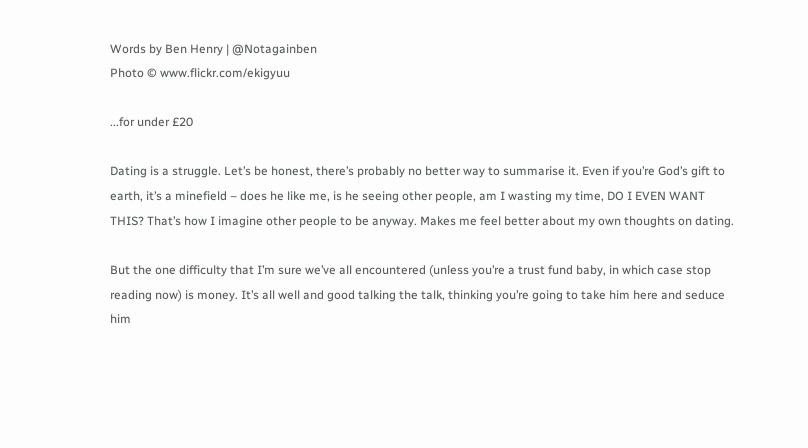Words by Ben Henry | @Notagainben
Photo © www.flickr.com/ekigyuu

...for under £20

Dating is a struggle. Let’s be honest, there’s probably no better way to summarise it. Even if you’re God’s gift to earth, it’s a minefield – does he like me, is he seeing other people, am I wasting my time, DO I EVEN WANT THIS? That’s how I imagine other people to be anyway. Makes me feel better about my own thoughts on dating.

But the one difficulty that I’m sure we’ve all encountered (unless you’re a trust fund baby, in which case stop reading now) is money. It’s all well and good talking the talk, thinking you’re going to take him here and seduce him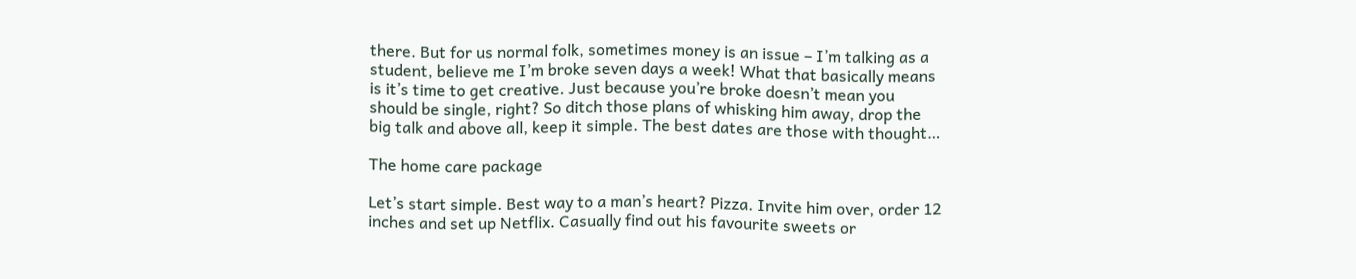there. But for us normal folk, sometimes money is an issue – I’m talking as a student, believe me I’m broke seven days a week! What that basically means is it’s time to get creative. Just because you’re broke doesn’t mean you should be single, right? So ditch those plans of whisking him away, drop the big talk and above all, keep it simple. The best dates are those with thought…

The home care package

Let’s start simple. Best way to a man’s heart? Pizza. Invite him over, order 12 inches and set up Netflix. Casually find out his favourite sweets or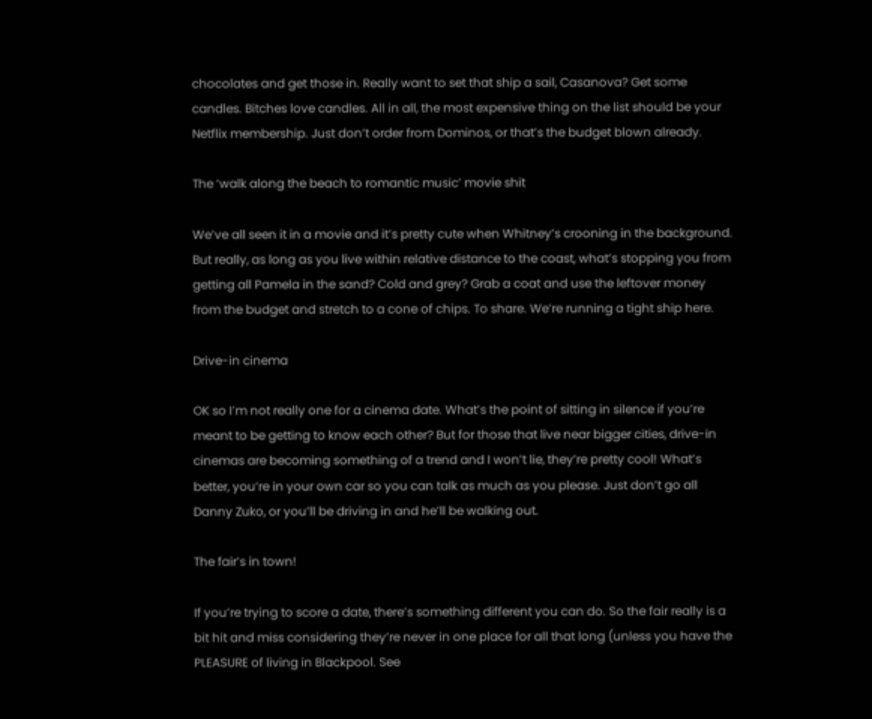chocolates and get those in. Really want to set that ship a sail, Casanova? Get some candles. Bitches love candles. All in all, the most expensive thing on the list should be your Netflix membership. Just don’t order from Dominos, or that’s the budget blown already.

The ‘walk along the beach to romantic music’ movie shit

We’ve all seen it in a movie and it’s pretty cute when Whitney’s crooning in the background. But really, as long as you live within relative distance to the coast, what’s stopping you from getting all Pamela in the sand? Cold and grey? Grab a coat and use the leftover money from the budget and stretch to a cone of chips. To share. We’re running a tight ship here.

Drive-in cinema

OK so I’m not really one for a cinema date. What’s the point of sitting in silence if you’re meant to be getting to know each other? But for those that live near bigger cities, drive-in cinemas are becoming something of a trend and I won’t lie, they’re pretty cool! What’s better, you’re in your own car so you can talk as much as you please. Just don’t go all Danny Zuko, or you’ll be driving in and he’ll be walking out.

The fair’s in town!

If you’re trying to score a date, there’s something different you can do. So the fair really is a bit hit and miss considering they’re never in one place for all that long (unless you have the PLEASURE of living in Blackpool. See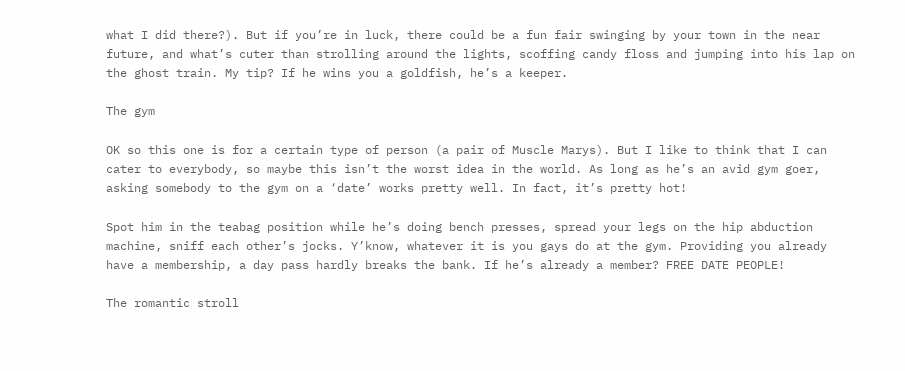what I did there?). But if you’re in luck, there could be a fun fair swinging by your town in the near future, and what’s cuter than strolling around the lights, scoffing candy floss and jumping into his lap on the ghost train. My tip? If he wins you a goldfish, he’s a keeper.

The gym

OK so this one is for a certain type of person (a pair of Muscle Marys). But I like to think that I can cater to everybody, so maybe this isn’t the worst idea in the world. As long as he’s an avid gym goer, asking somebody to the gym on a ‘date’ works pretty well. In fact, it’s pretty hot!

Spot him in the teabag position while he’s doing bench presses, spread your legs on the hip abduction machine, sniff each other’s jocks. Y’know, whatever it is you gays do at the gym. Providing you already have a membership, a day pass hardly breaks the bank. If he’s already a member? FREE DATE PEOPLE!

The romantic stroll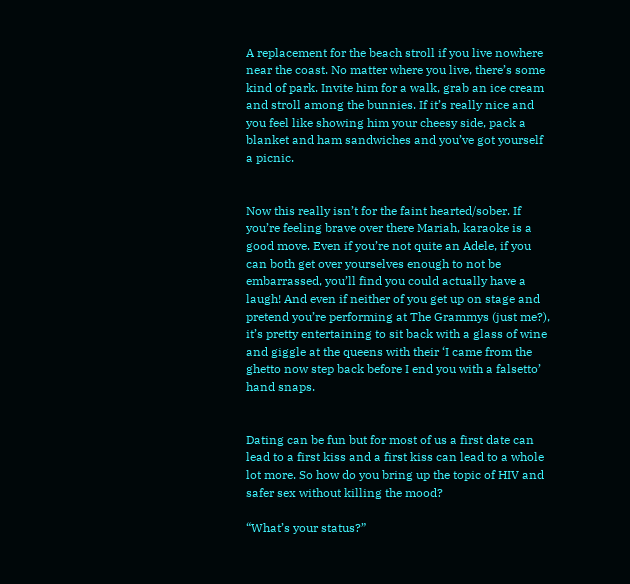A replacement for the beach stroll if you live nowhere near the coast. No matter where you live, there’s some kind of park. Invite him for a walk, grab an ice cream and stroll among the bunnies. If it’s really nice and you feel like showing him your cheesy side, pack a blanket and ham sandwiches and you’ve got yourself a picnic.


Now this really isn’t for the faint hearted/sober. If you’re feeling brave over there Mariah, karaoke is a good move. Even if you’re not quite an Adele, if you can both get over yourselves enough to not be embarrassed, you’ll find you could actually have a laugh! And even if neither of you get up on stage and pretend you’re performing at The Grammys (just me?), it’s pretty entertaining to sit back with a glass of wine and giggle at the queens with their ‘I came from the ghetto now step back before I end you with a falsetto’ hand snaps.


Dating can be fun but for most of us a first date can lead to a first kiss and a first kiss can lead to a whole lot more. So how do you bring up the topic of HIV and safer sex without killing the mood?

“What’s your status?”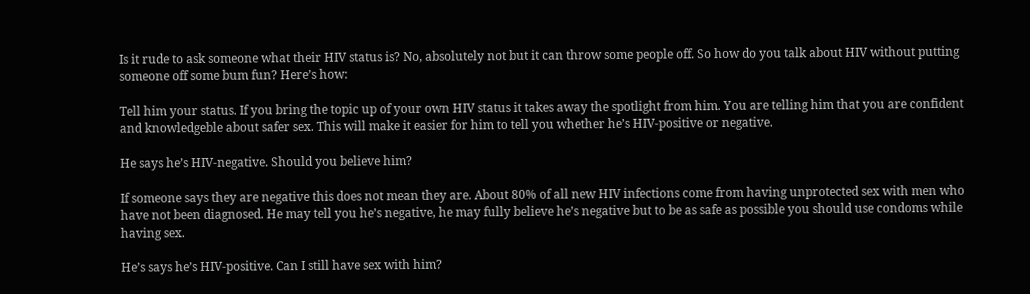Is it rude to ask someone what their HIV status is? No, absolutely not but it can throw some people off. So how do you talk about HIV without putting someone off some bum fun? Here’s how:

Tell him your status. If you bring the topic up of your own HIV status it takes away the spotlight from him. You are telling him that you are confident and knowledgeble about safer sex. This will make it easier for him to tell you whether he’s HIV-positive or negative.

He says he’s HIV-negative. Should you believe him?

If someone says they are negative this does not mean they are. About 80% of all new HIV infections come from having unprotected sex with men who have not been diagnosed. He may tell you he’s negative, he may fully believe he’s negative but to be as safe as possible you should use condoms while having sex.

He’s says he’s HIV-positive. Can I still have sex with him?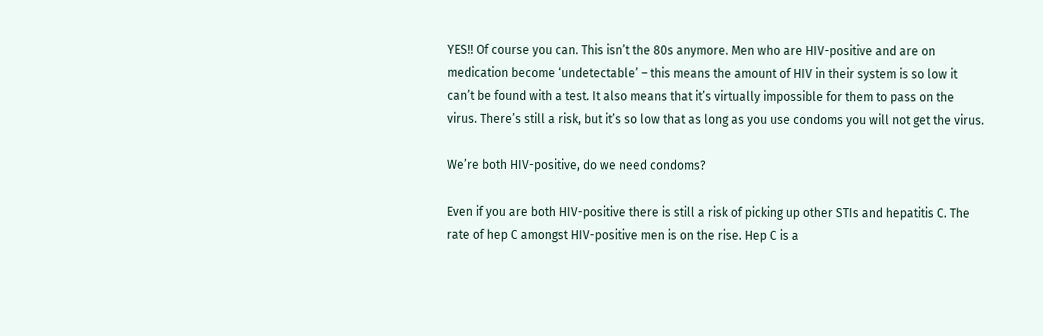YES!! Of course you can. This isn’t the 80s anymore. Men who are HIV-positive and are on medication become ‘undetectable’ – this means the amount of HIV in their system is so low it can’t be found with a test. It also means that it’s virtually impossible for them to pass on the virus. There’s still a risk, but it’s so low that as long as you use condoms you will not get the virus.

We’re both HIV-positive, do we need condoms?

Even if you are both HIV-positive there is still a risk of picking up other STIs and hepatitis C. The rate of hep C amongst HIV-positive men is on the rise. Hep C is a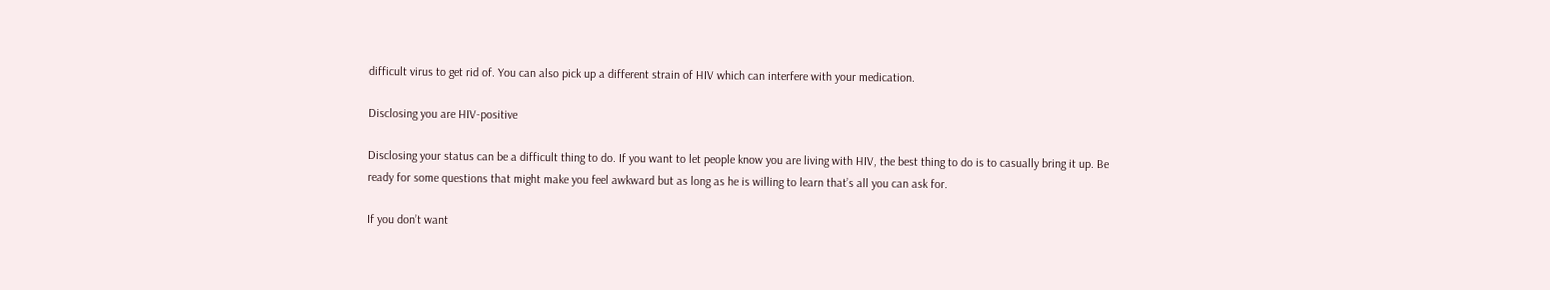difficult virus to get rid of. You can also pick up a different strain of HIV which can interfere with your medication.

Disclosing you are HIV-positive

Disclosing your status can be a difficult thing to do. If you want to let people know you are living with HIV, the best thing to do is to casually bring it up. Be ready for some questions that might make you feel awkward but as long as he is willing to learn that’s all you can ask for.

If you don’t want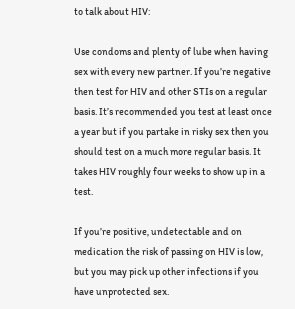to talk about HIV:

Use condoms and plenty of lube when having sex with every new partner. If you’re negative then test for HIV and other STIs on a regular basis. It’s recommended you test at least once a year but if you partake in risky sex then you should test on a much more regular basis. It takes HIV roughly four weeks to show up in a test.

If you’re positive, undetectable and on medication the risk of passing on HIV is low, but you may pick up other infections if you have unprotected sex.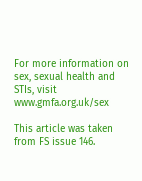For more information on sex, sexual health and STIs, visit www.gmfa.org.uk/sex

This article was taken from FS issue 146.